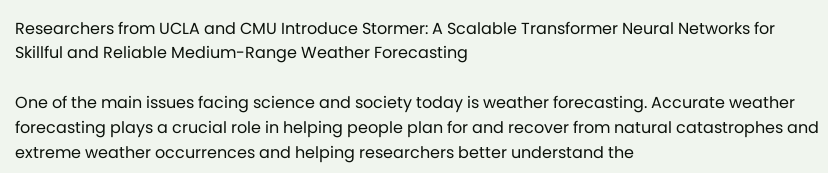Researchers from UCLA and CMU Introduce Stormer: A Scalable Transformer Neural Networks for Skillful and Reliable Medium-Range Weather Forecasting

One of the main issues facing science and society today is weather forecasting. Accurate weather forecasting plays a crucial role in helping people plan for and recover from natural catastrophes and extreme weather occurrences and helping researchers better understand the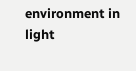environment in light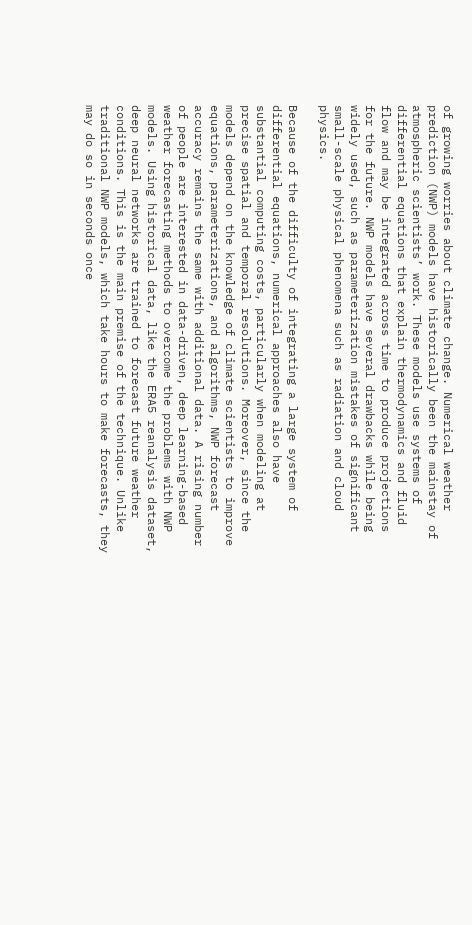of growing worries about climate change. Numerical weather prediction (NWP) models have historically been the mainstay of atmospheric scientists’ work. These models use systems of differential equations that explain thermodynamics and fluid flow and may be integrated across time to produce projections for the future. NWP models have several drawbacks while being widely used, such as parameterization mistakes of significant small-scale physical phenomena such as radiation and cloud physics.

Because of the difficulty of integrating a large system of differential equations, numerical approaches also have substantial computing costs, particularly when modeling at precise spatial and temporal resolutions. Moreover, since the models depend on the knowledge of climate scientists to improve equations, parameterizations, and algorithms, NWP forecast accuracy remains the same with additional data. A rising number of people are interested in data-driven, deep learning-based weather forecasting methods to overcome the problems with NWP models. Using historical data, like the ERA5 reanalysis dataset, deep neural networks are trained to forecast future weather conditions. This is the main premise of the technique. Unlike traditional NWP models, which take hours to make forecasts, they may do so in seconds once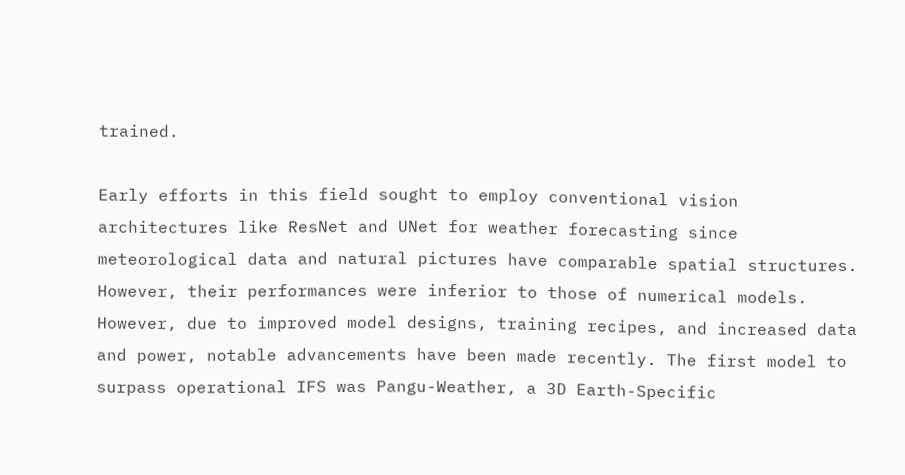trained.

Early efforts in this field sought to employ conventional vision architectures like ResNet and UNet for weather forecasting since meteorological data and natural pictures have comparable spatial structures. However, their performances were inferior to those of numerical models. However, due to improved model designs, training recipes, and increased data and power, notable advancements have been made recently. The first model to surpass operational IFS was Pangu-Weather, a 3D Earth-Specific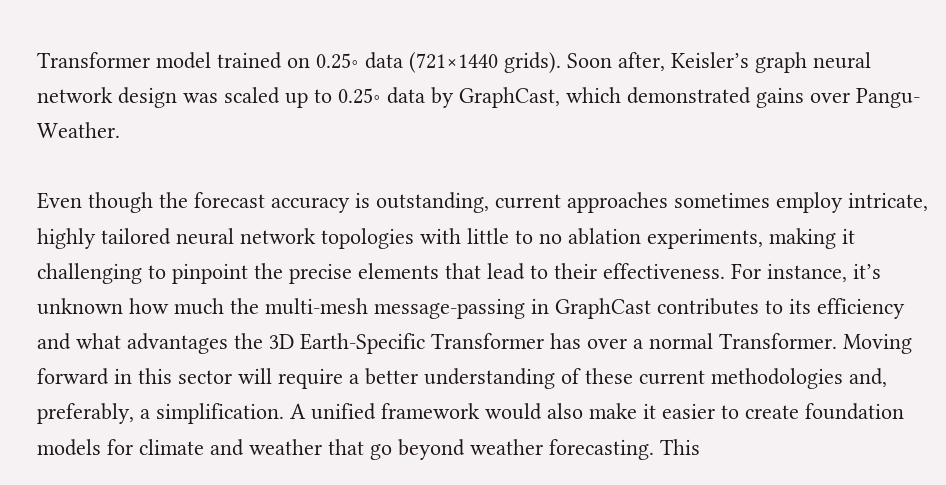Transformer model trained on 0.25∘ data (721×1440 grids). Soon after, Keisler’s graph neural network design was scaled up to 0.25∘ data by GraphCast, which demonstrated gains over Pangu-Weather.

Even though the forecast accuracy is outstanding, current approaches sometimes employ intricate, highly tailored neural network topologies with little to no ablation experiments, making it challenging to pinpoint the precise elements that lead to their effectiveness. For instance, it’s unknown how much the multi-mesh message-passing in GraphCast contributes to its efficiency and what advantages the 3D Earth-Specific Transformer has over a normal Transformer. Moving forward in this sector will require a better understanding of these current methodologies and, preferably, a simplification. A unified framework would also make it easier to create foundation models for climate and weather that go beyond weather forecasting. This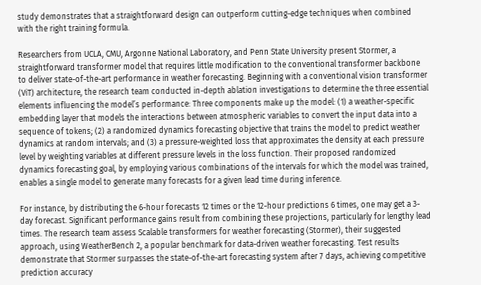study demonstrates that a straightforward design can outperform cutting-edge techniques when combined with the right training formula.

Researchers from UCLA, CMU, Argonne National Laboratory, and Penn State University present Stormer, a straightforward transformer model that requires little modification to the conventional transformer backbone to deliver state-of-the-art performance in weather forecasting. Beginning with a conventional vision transformer (ViT) architecture, the research team conducted in-depth ablation investigations to determine the three essential elements influencing the model’s performance: Three components make up the model: (1) a weather-specific embedding layer that models the interactions between atmospheric variables to convert the input data into a sequence of tokens; (2) a randomized dynamics forecasting objective that trains the model to predict weather dynamics at random intervals; and (3) a pressure-weighted loss that approximates the density at each pressure level by weighting variables at different pressure levels in the loss function. Their proposed randomized dynamics forecasting goal, by employing various combinations of the intervals for which the model was trained, enables a single model to generate many forecasts for a given lead time during inference.

For instance, by distributing the 6-hour forecasts 12 times or the 12-hour predictions 6 times, one may get a 3-day forecast. Significant performance gains result from combining these projections, particularly for lengthy lead times. The research team assess Scalable transformers for weather forecasting (Stormer), their suggested approach, using WeatherBench 2, a popular benchmark for data-driven weather forecasting. Test results demonstrate that Stormer surpasses the state-of-the-art forecasting system after 7 days, achieving competitive prediction accuracy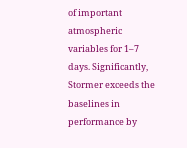of important atmospheric variables for 1–7 days. Significantly, Stormer exceeds the baselines in performance by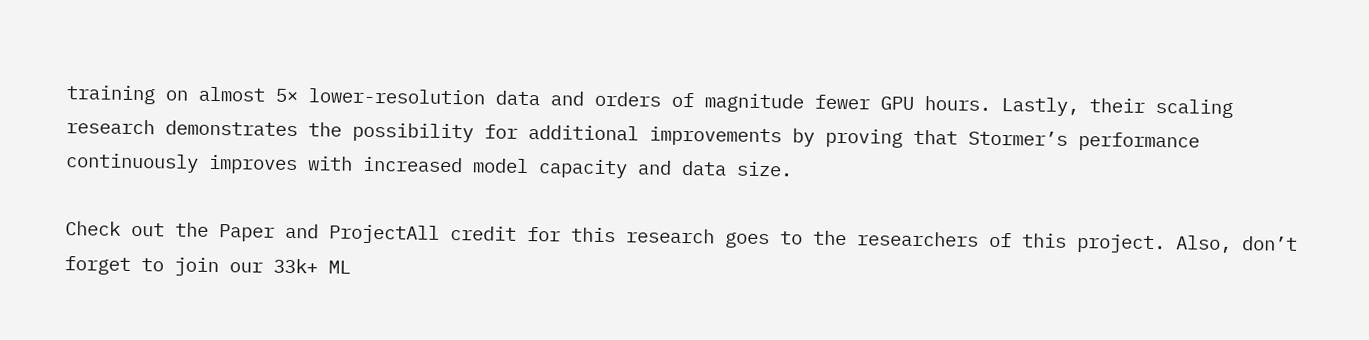training on almost 5× lower-resolution data and orders of magnitude fewer GPU hours. Lastly, their scaling research demonstrates the possibility for additional improvements by proving that Stormer’s performance continuously improves with increased model capacity and data size.

Check out the Paper and ProjectAll credit for this research goes to the researchers of this project. Also, don’t forget to join our 33k+ ML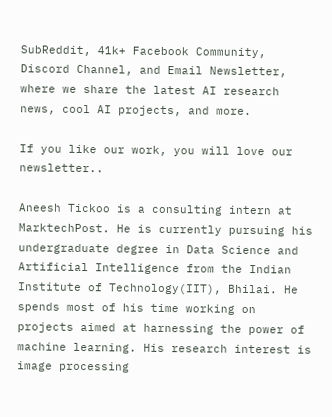SubReddit, 41k+ Facebook Community, Discord Channel, and Email Newsletter, where we share the latest AI research news, cool AI projects, and more.

If you like our work, you will love our newsletter..

Aneesh Tickoo is a consulting intern at MarktechPost. He is currently pursuing his undergraduate degree in Data Science and Artificial Intelligence from the Indian Institute of Technology(IIT), Bhilai. He spends most of his time working on projects aimed at harnessing the power of machine learning. His research interest is image processing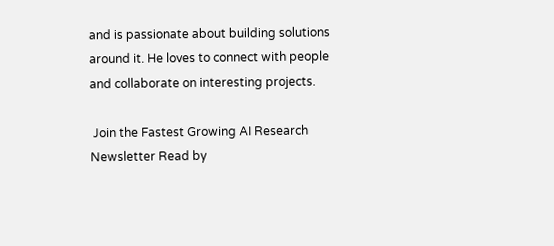and is passionate about building solutions around it. He loves to connect with people and collaborate on interesting projects.

 Join the Fastest Growing AI Research Newsletter Read by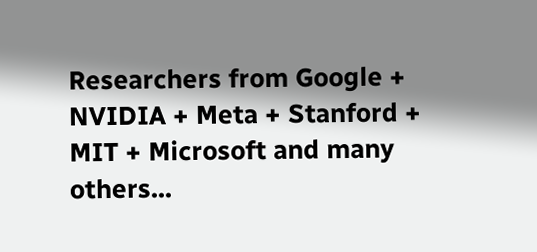Researchers from Google + NVIDIA + Meta + Stanford + MIT + Microsoft and many others...